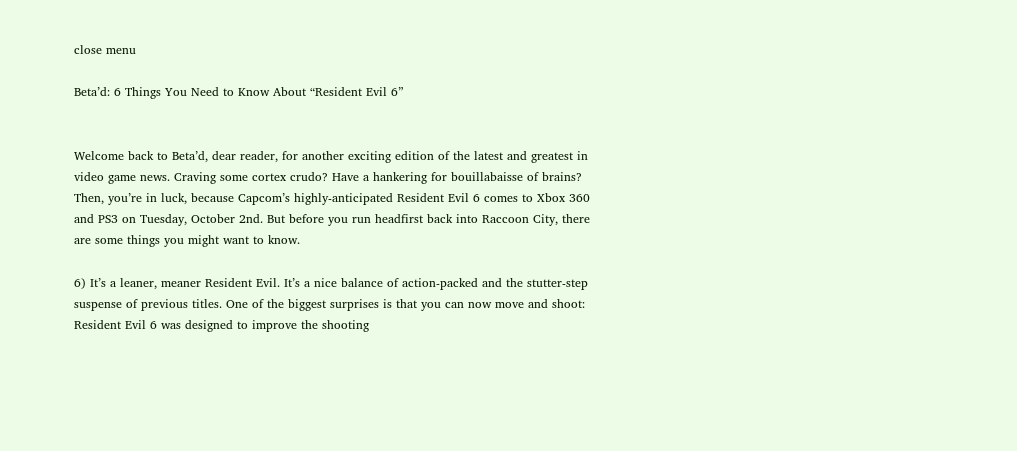close menu

Beta’d: 6 Things You Need to Know About “Resident Evil 6”


Welcome back to Beta’d, dear reader, for another exciting edition of the latest and greatest in video game news. Craving some cortex crudo? Have a hankering for bouillabaisse of brains? Then, you’re in luck, because Capcom’s highly-anticipated Resident Evil 6 comes to Xbox 360 and PS3 on Tuesday, October 2nd. But before you run headfirst back into Raccoon City, there are some things you might want to know.

6) It’s a leaner, meaner Resident Evil. It’s a nice balance of action-packed and the stutter-step suspense of previous titles. One of the biggest surprises is that you can now move and shoot: Resident Evil 6 was designed to improve the shooting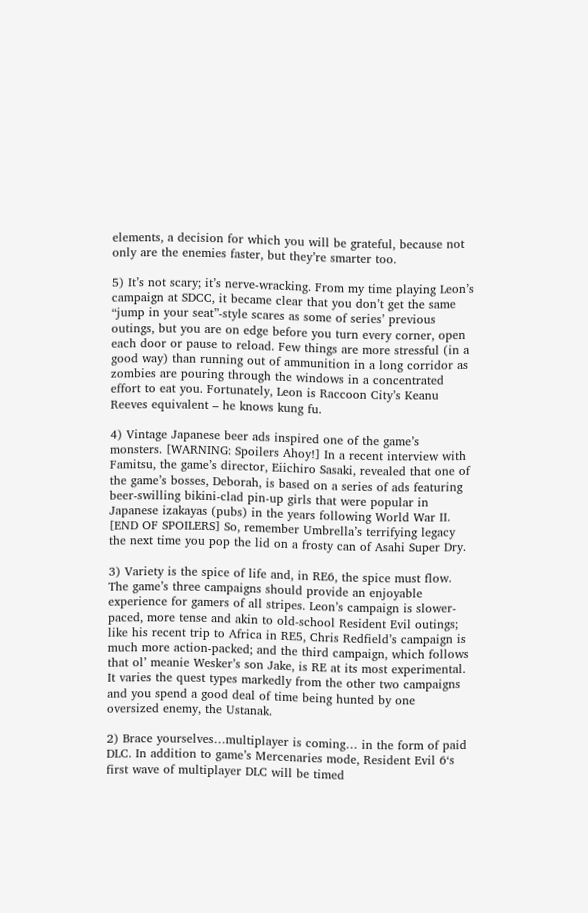elements, a decision for which you will be grateful, because not only are the enemies faster, but they’re smarter too.

5) It’s not scary; it’s nerve-wracking. From my time playing Leon’s campaign at SDCC, it became clear that you don’t get the same “jump in your seat”-style scares as some of series’ previous outings, but you are on edge before you turn every corner, open each door or pause to reload. Few things are more stressful (in a good way) than running out of ammunition in a long corridor as zombies are pouring through the windows in a concentrated effort to eat you. Fortunately, Leon is Raccoon City’s Keanu Reeves equivalent – he knows kung fu.

4) Vintage Japanese beer ads inspired one of the game’s monsters. [WARNING: Spoilers Ahoy!] In a recent interview with Famitsu, the game’s director, Eiichiro Sasaki, revealed that one of the game’s bosses, Deborah, is based on a series of ads featuring beer-swilling bikini-clad pin-up girls that were popular in Japanese izakayas (pubs) in the years following World War II. [END OF SPOILERS] So, remember Umbrella’s terrifying legacy the next time you pop the lid on a frosty can of Asahi Super Dry.

3) Variety is the spice of life and, in RE6, the spice must flow. The game’s three campaigns should provide an enjoyable experience for gamers of all stripes. Leon’s campaign is slower-paced, more tense and akin to old-school Resident Evil outings; like his recent trip to Africa in RE5, Chris Redfield’s campaign is much more action-packed; and the third campaign, which follows that ol’ meanie Wesker’s son Jake, is RE at its most experimental. It varies the quest types markedly from the other two campaigns and you spend a good deal of time being hunted by one oversized enemy, the Ustanak.

2) Brace yourselves…multiplayer is coming… in the form of paid DLC. In addition to game’s Mercenaries mode, Resident Evil 6‘s first wave of multiplayer DLC will be timed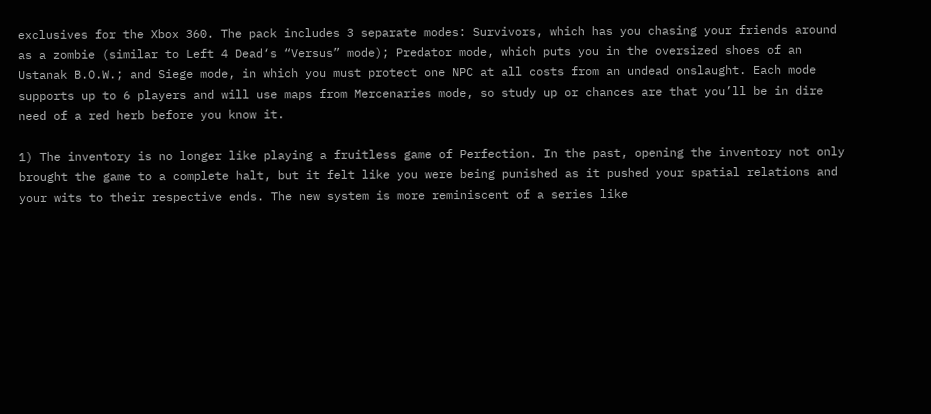exclusives for the Xbox 360. The pack includes 3 separate modes: Survivors, which has you chasing your friends around as a zombie (similar to Left 4 Dead‘s “Versus” mode); Predator mode, which puts you in the oversized shoes of an Ustanak B.O.W.; and Siege mode, in which you must protect one NPC at all costs from an undead onslaught. Each mode supports up to 6 players and will use maps from Mercenaries mode, so study up or chances are that you’ll be in dire need of a red herb before you know it.

1) The inventory is no longer like playing a fruitless game of Perfection. In the past, opening the inventory not only brought the game to a complete halt, but it felt like you were being punished as it pushed your spatial relations and your wits to their respective ends. The new system is more reminiscent of a series like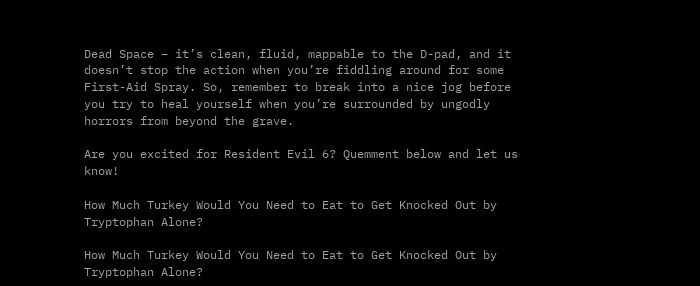Dead Space – it’s clean, fluid, mappable to the D-pad, and it doesn’t stop the action when you’re fiddling around for some First-Aid Spray. So, remember to break into a nice jog before you try to heal yourself when you’re surrounded by ungodly horrors from beyond the grave.

Are you excited for Resident Evil 6? Quemment below and let us know!

How Much Turkey Would You Need to Eat to Get Knocked Out by Tryptophan Alone?

How Much Turkey Would You Need to Eat to Get Knocked Out by Tryptophan Alone?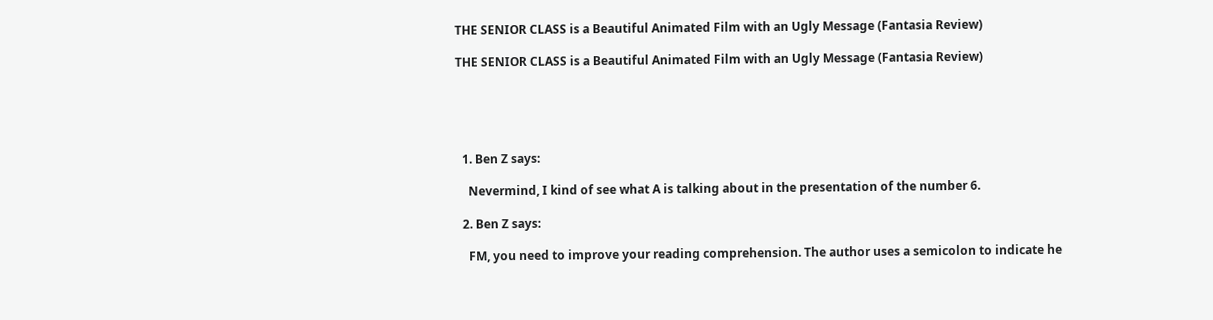THE SENIOR CLASS is a Beautiful Animated Film with an Ugly Message (Fantasia Review)

THE SENIOR CLASS is a Beautiful Animated Film with an Ugly Message (Fantasia Review)





  1. Ben Z says:

    Nevermind, I kind of see what A is talking about in the presentation of the number 6.

  2. Ben Z says:

    FM, you need to improve your reading comprehension. The author uses a semicolon to indicate he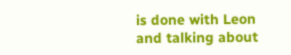is done with Leon and talking about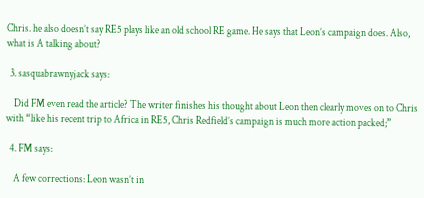Chris. he also doesn’t say RE5 plays like an old school RE game. He says that Leon’s campaign does. Also, what is A talking about?

  3. sasquabrawnyjack says:

    Did FM even read the article? The writer finishes his thought about Leon then clearly moves on to Chris with “like his recent trip to Africa in RE5, Chris Redfield’s campaign is much more action packed;”

  4. FM says:

    A few corrections: Leon wasn’t in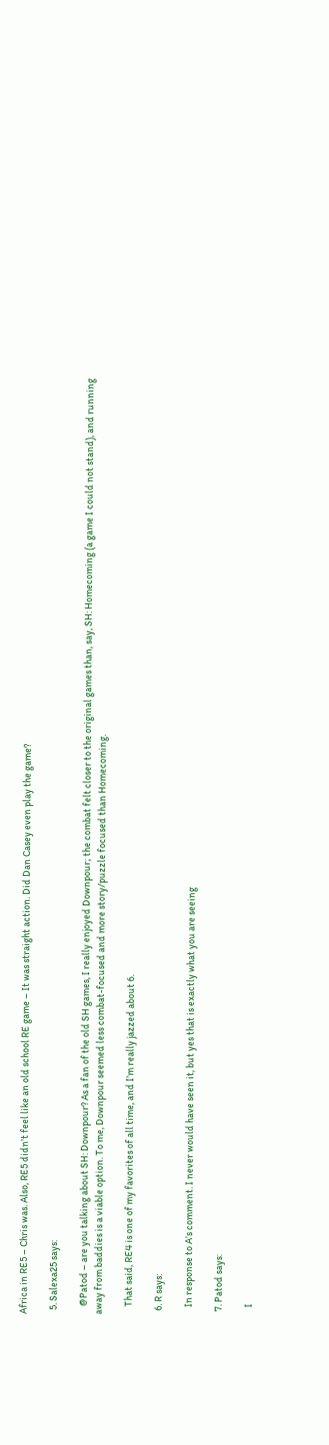Africa in RE5 – Chris was. Also, RE5 didn’t feel like an old school RE game – It was straight action. Did Dan Casey even play the game?

  5. Salexa25 says:

    @Patod – are you talking about SH: Downpour? As a fan of the old SH games, I really enjoyed Downpour; the combat felt closer to the original games than, say, SH: Homecoming (a game I could not stand), and running away from baddies is a viable option. To me, Downpour seemed less combat-focused and more story/puzzle focused than Homecoming.

    That said, RE4 is one of my favorites of all time, and I’m really jazzed about 6.

  6. R says:

    In response to A’s comment. I never would have seen it, but yes that is exactly what you are seeing

  7. Patod says:

    I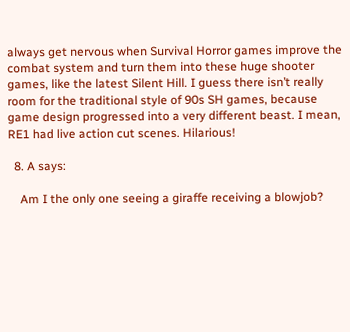always get nervous when Survival Horror games improve the combat system and turn them into these huge shooter games, like the latest Silent Hill. I guess there isn’t really room for the traditional style of 90s SH games, because game design progressed into a very different beast. I mean, RE1 had live action cut scenes. Hilarious!

  8. A says:

    Am I the only one seeing a giraffe receiving a blowjob?